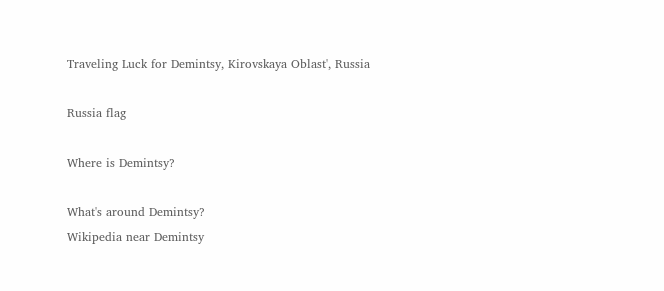Traveling Luck for Demintsy, Kirovskaya Oblast', Russia

Russia flag

Where is Demintsy?

What's around Demintsy?
Wikipedia near Demintsy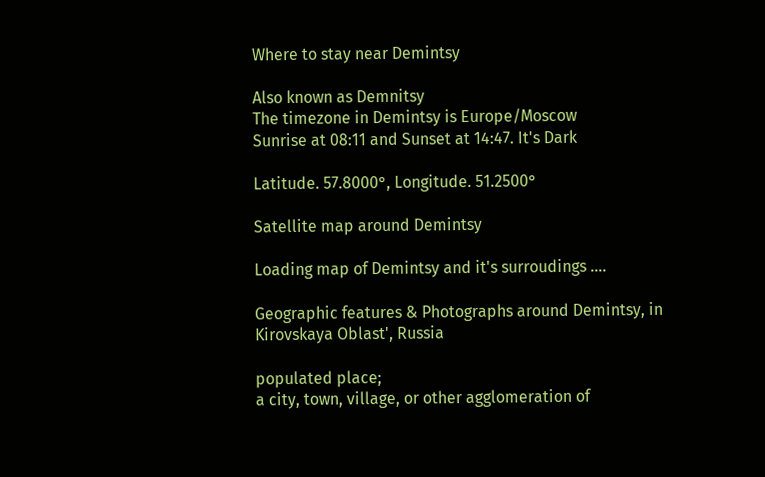Where to stay near Demintsy

Also known as Demnitsy
The timezone in Demintsy is Europe/Moscow
Sunrise at 08:11 and Sunset at 14:47. It's Dark

Latitude. 57.8000°, Longitude. 51.2500°

Satellite map around Demintsy

Loading map of Demintsy and it's surroudings ....

Geographic features & Photographs around Demintsy, in Kirovskaya Oblast', Russia

populated place;
a city, town, village, or other agglomeration of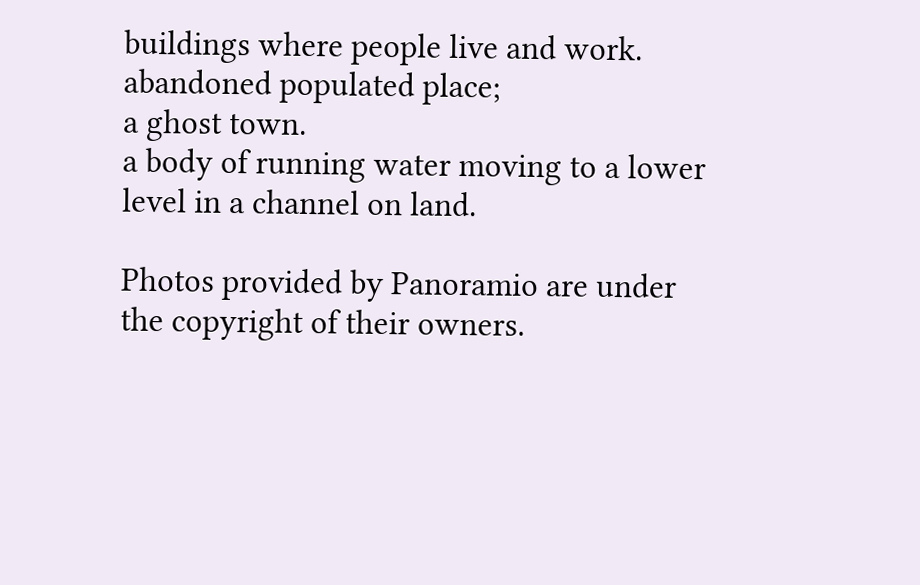buildings where people live and work.
abandoned populated place;
a ghost town.
a body of running water moving to a lower level in a channel on land.

Photos provided by Panoramio are under the copyright of their owners.